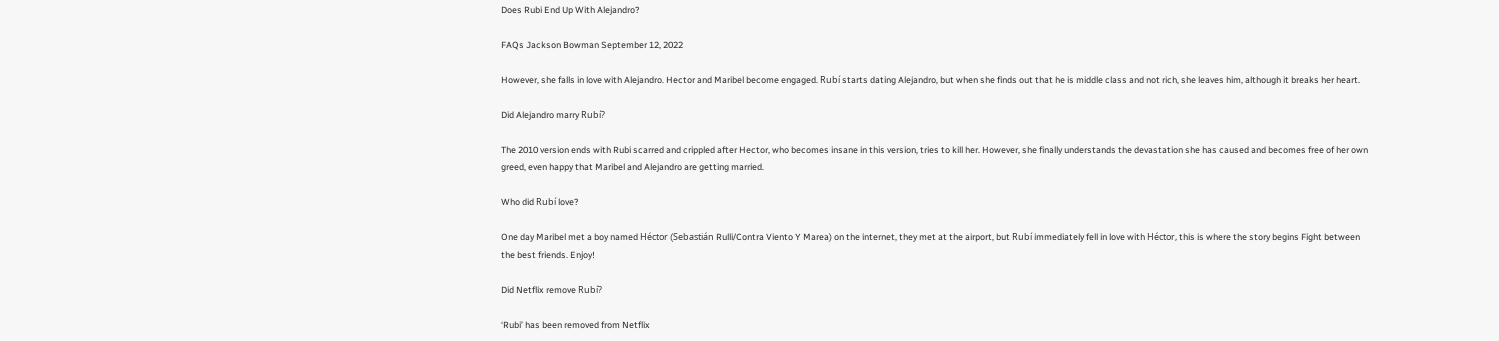Does Rubi End Up With Alejandro?

FAQs Jackson Bowman September 12, 2022

However, she falls in love with Alejandro. Hector and Maribel become engaged. Rubí starts dating Alejandro, but when she finds out that he is middle class and not rich, she leaves him, although it breaks her heart.

Did Alejandro marry Rubí?

The 2010 version ends with Rubi scarred and crippled after Hector, who becomes insane in this version, tries to kill her. However, she finally understands the devastation she has caused and becomes free of her own greed, even happy that Maribel and Alejandro are getting married.

Who did Rubí love?

One day Maribel met a boy named Héctor (Sebastián Rulli/Contra Viento Y Marea) on the internet, they met at the airport, but Rubí immediately fell in love with Héctor, this is where the story begins Fight between the best friends. Enjoy!

Did Netflix remove Rubí?

‘Rubi’ has been removed from Netflix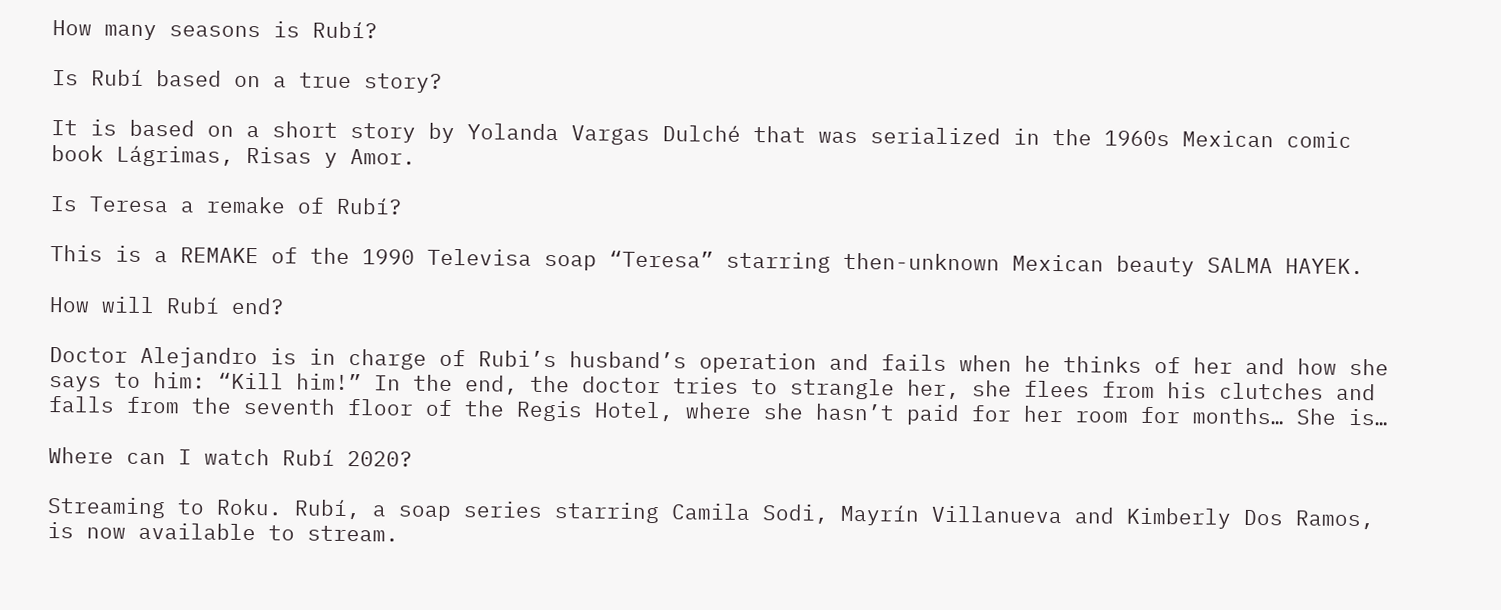How many seasons is Rubí?

Is Rubí based on a true story?

It is based on a short story by Yolanda Vargas Dulché that was serialized in the 1960s Mexican comic book Lágrimas, Risas y Amor.

Is Teresa a remake of Rubí?

This is a REMAKE of the 1990 Televisa soap “Teresa” starring then-unknown Mexican beauty SALMA HAYEK.

How will Rubí end?

Doctor Alejandro is in charge of Rubi’s husband’s operation and fails when he thinks of her and how she says to him: “Kill him!” In the end, the doctor tries to strangle her, she flees from his clutches and falls from the seventh floor of the Regis Hotel, where she hasn’t paid for her room for months… She is…

Where can I watch Rubí 2020?

Streaming to Roku. Rubí, a soap series starring Camila Sodi, Mayrín Villanueva and Kimberly Dos Ramos, is now available to stream.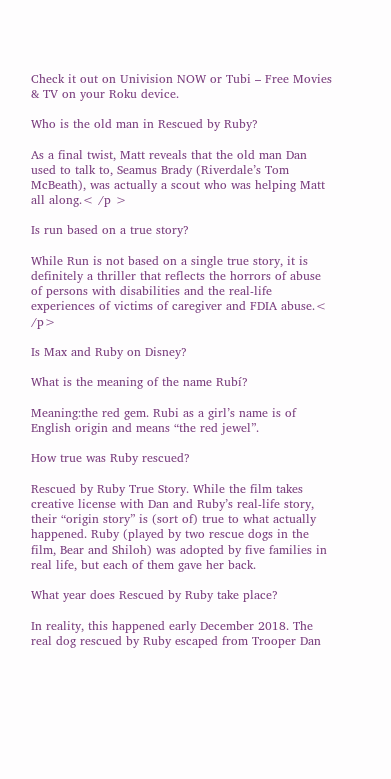Check it out on Univision NOW or Tubi – Free Movies & TV on your Roku device.

Who is the old man in Rescued by Ruby?

As a final twist, Matt reveals that the old man Dan used to talk to, Seamus Brady (Riverdale’s Tom McBeath), was actually a scout who was helping Matt all along.< /p >

Is run based on a true story?

While Run is not based on a single true story, it is definitely a thriller that reflects the horrors of abuse of persons with disabilities and the real-life experiences of victims of caregiver and FDIA abuse.< /p>

Is Max and Ruby on Disney?

What is the meaning of the name Rubí?

Meaning:the red gem. Rubi as a girl’s name is of English origin and means “the red jewel”.

How true was Ruby rescued?

Rescued by Ruby True Story. While the film takes creative license with Dan and Ruby’s real-life story, their “origin story” is (sort of) true to what actually happened. Ruby (played by two rescue dogs in the film, Bear and Shiloh) was adopted by five families in real life, but each of them gave her back.

What year does Rescued by Ruby take place?

In reality, this happened early December 2018. The real dog rescued by Ruby escaped from Trooper Dan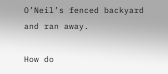O’Neil’s fenced backyard and ran away.

How do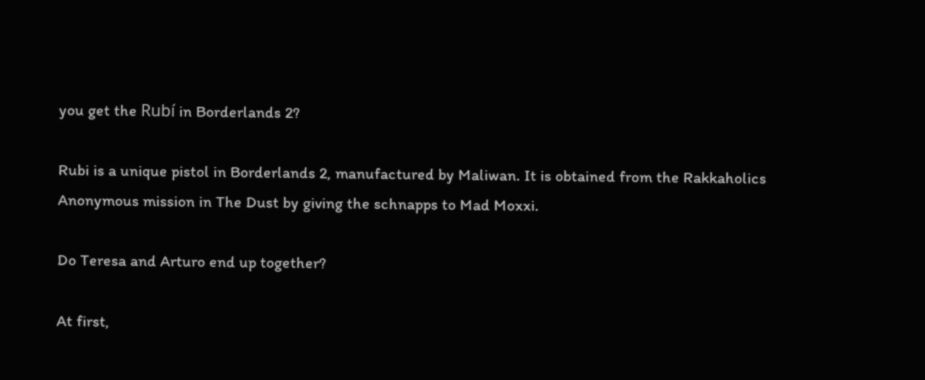you get the Rubí in Borderlands 2?

Rubi is a unique pistol in Borderlands 2, manufactured by Maliwan. It is obtained from the Rakkaholics Anonymous mission in The Dust by giving the schnapps to Mad Moxxi.

Do Teresa and Arturo end up together?

At first,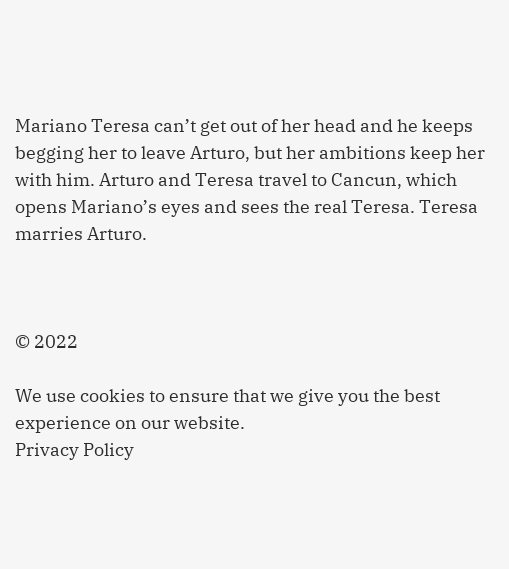Mariano Teresa can’t get out of her head and he keeps begging her to leave Arturo, but her ambitions keep her with him. Arturo and Teresa travel to Cancun, which opens Mariano’s eyes and sees the real Teresa. Teresa marries Arturo.



© 2022

We use cookies to ensure that we give you the best experience on our website.
Privacy Policy